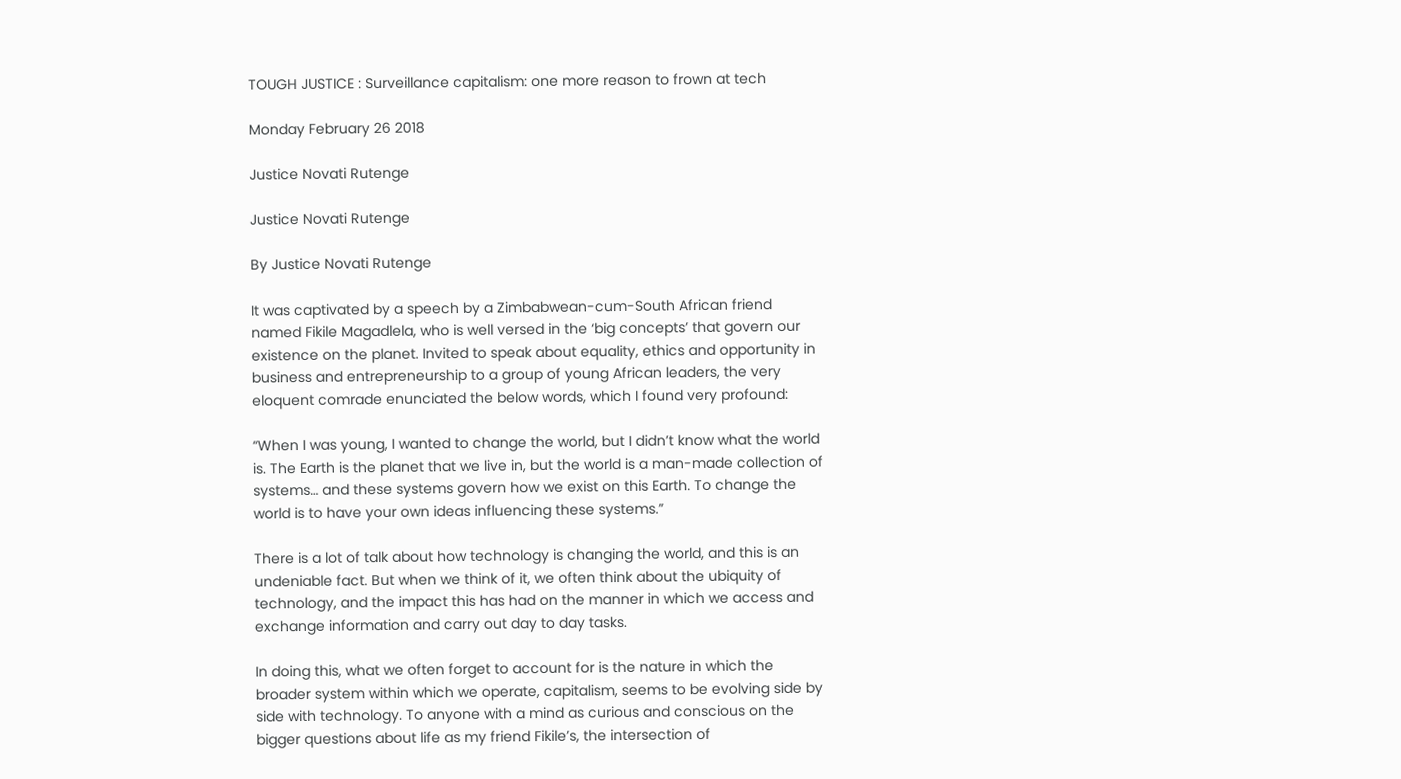TOUGH JUSTICE : Surveillance capitalism: one more reason to frown at tech

Monday February 26 2018

Justice Novati Rutenge

Justice Novati Rutenge

By Justice Novati Rutenge

It was captivated by a speech by a Zimbabwean-cum-South African friend named Fikile Magadlela, who is well versed in the ‘big concepts’ that govern our existence on the planet. Invited to speak about equality, ethics and opportunity in business and entrepreneurship to a group of young African leaders, the very eloquent comrade enunciated the below words, which I found very profound:

“When I was young, I wanted to change the world, but I didn’t know what the world is. The Earth is the planet that we live in, but the world is a man-made collection of systems… and these systems govern how we exist on this Earth. To change the world is to have your own ideas influencing these systems.”

There is a lot of talk about how technology is changing the world, and this is an undeniable fact. But when we think of it, we often think about the ubiquity of technology, and the impact this has had on the manner in which we access and exchange information and carry out day to day tasks.

In doing this, what we often forget to account for is the nature in which the broader system within which we operate, capitalism, seems to be evolving side by side with technology. To anyone with a mind as curious and conscious on the bigger questions about life as my friend Fikile’s, the intersection of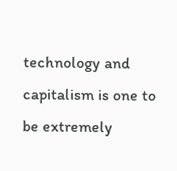technology and capitalism is one to be extremely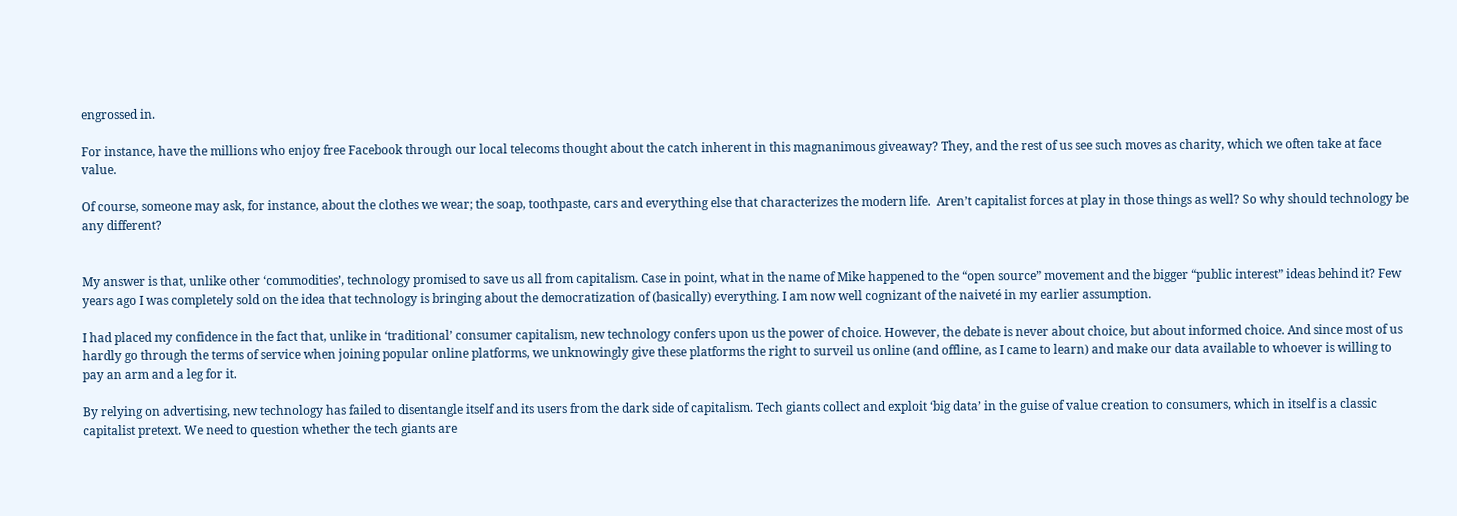engrossed in.

For instance, have the millions who enjoy free Facebook through our local telecoms thought about the catch inherent in this magnanimous giveaway? They, and the rest of us see such moves as charity, which we often take at face value.

Of course, someone may ask, for instance, about the clothes we wear; the soap, toothpaste, cars and everything else that characterizes the modern life.  Aren’t capitalist forces at play in those things as well? So why should technology be any different?


My answer is that, unlike other ‘commodities’, technology promised to save us all from capitalism. Case in point, what in the name of Mike happened to the “open source” movement and the bigger “public interest” ideas behind it? Few years ago I was completely sold on the idea that technology is bringing about the democratization of (basically) everything. I am now well cognizant of the naiveté in my earlier assumption.

I had placed my confidence in the fact that, unlike in ‘traditional’ consumer capitalism, new technology confers upon us the power of choice. However, the debate is never about choice, but about informed choice. And since most of us hardly go through the terms of service when joining popular online platforms, we unknowingly give these platforms the right to surveil us online (and offline, as I came to learn) and make our data available to whoever is willing to pay an arm and a leg for it.

By relying on advertising, new technology has failed to disentangle itself and its users from the dark side of capitalism. Tech giants collect and exploit ‘big data’ in the guise of value creation to consumers, which in itself is a classic capitalist pretext. We need to question whether the tech giants are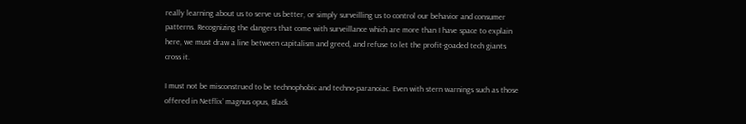really learning about us to serve us better, or simply surveilling us to control our behavior and consumer patterns. Recognizing the dangers that come with surveillance which are more than I have space to explain here, we must draw a line between capitalism and greed, and refuse to let the profit-goaded tech giants cross it.

I must not be misconstrued to be technophobic and techno-paranoiac. Even with stern warnings such as those offered in Netflix’ magnus opus, Black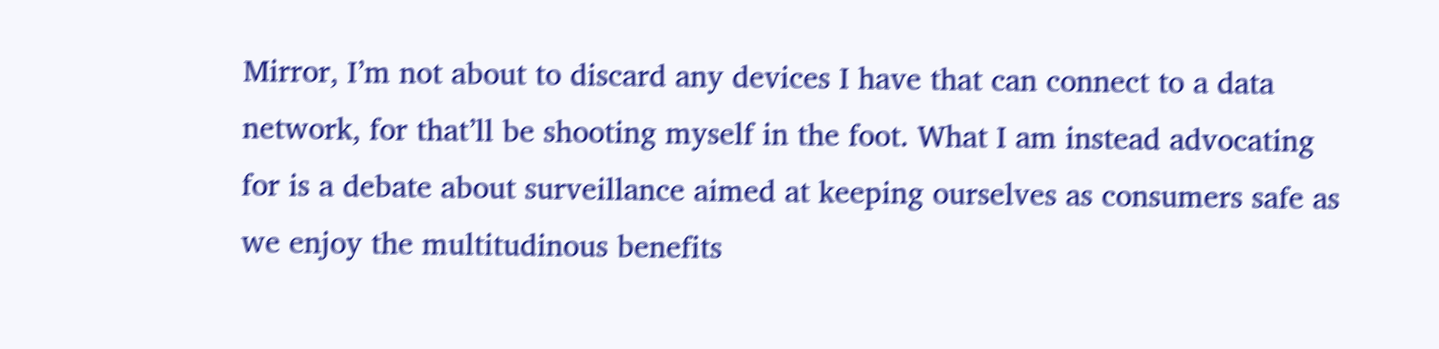Mirror, I’m not about to discard any devices I have that can connect to a data network, for that’ll be shooting myself in the foot. What I am instead advocating for is a debate about surveillance aimed at keeping ourselves as consumers safe as we enjoy the multitudinous benefits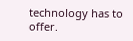technology has to offer.